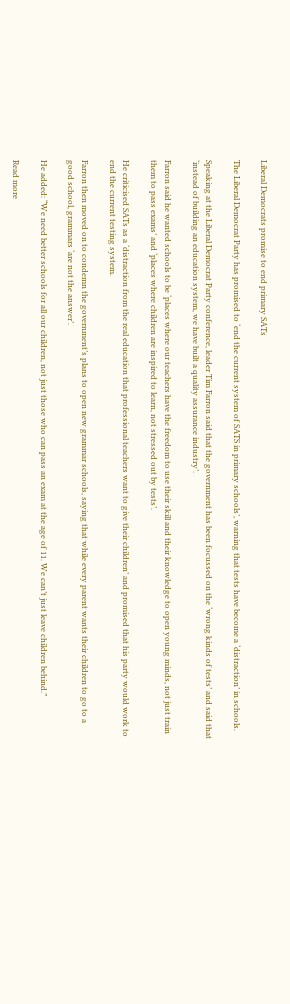Liberal Democrats promise to end primary SATs

The Liberal Democrat Party has promised to ‘end the current system of SATS in primary schools’, warning that tests have become a ‘distraction’ in schools.

Speaking at the Liberal Democrat Party conference, leader Tim Farron said that the government has been focussed on the ‘wrong kinds of tests’ and said that ‘instead of building an education system, we have built a quality assurance industry’.

Farron said he wanted schools to be ‘places where our teachers have the freedom to use their skill and their knowledge to open young minds, not just train them to pass exams’ and ‘places where children are inspired to learn, not stressed out by tests’.

He criticised SATs as a ‘distraction from the real education that professional teachers want to give their children’ and promised that his party would work to end the current testing system.

Farron then moved on to condemn the government’s plans to open new grammar schools, saying that while every parent wants their children to go to a good school, grammars ‘are not the answer’.

He added: “We need better schools for all our children, not just those who can pass an exam at the age of 11. We can’t just leave children behind.”

Read more